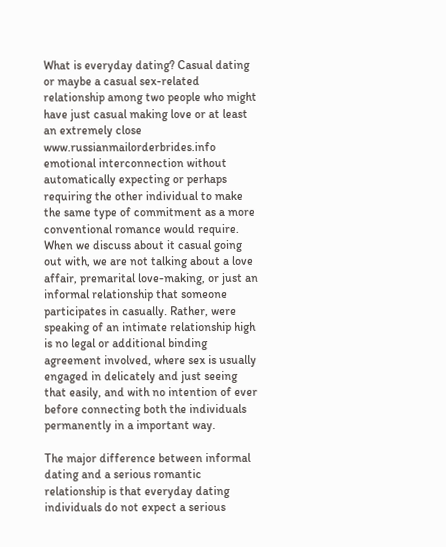What is everyday dating? Casual dating or maybe a casual sex-related relationship among two people who might have just casual making love or at least an extremely close www.russianmailorderbrides.info emotional interconnection without automatically expecting or perhaps requiring the other individual to make the same type of commitment as a more conventional romance would require. When we discuss about it casual going out with, we are not talking about a love affair, premarital love-making, or just an informal relationship that someone participates in casually. Rather, were speaking of an intimate relationship high is no legal or additional binding agreement involved, where sex is usually engaged in delicately and just seeing that easily, and with no intention of ever before connecting both the individuals permanently in a important way.

The major difference between informal dating and a serious romantic relationship is that everyday dating individuals do not expect a serious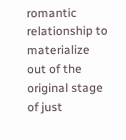romantic relationship to materialize out of the original stage of just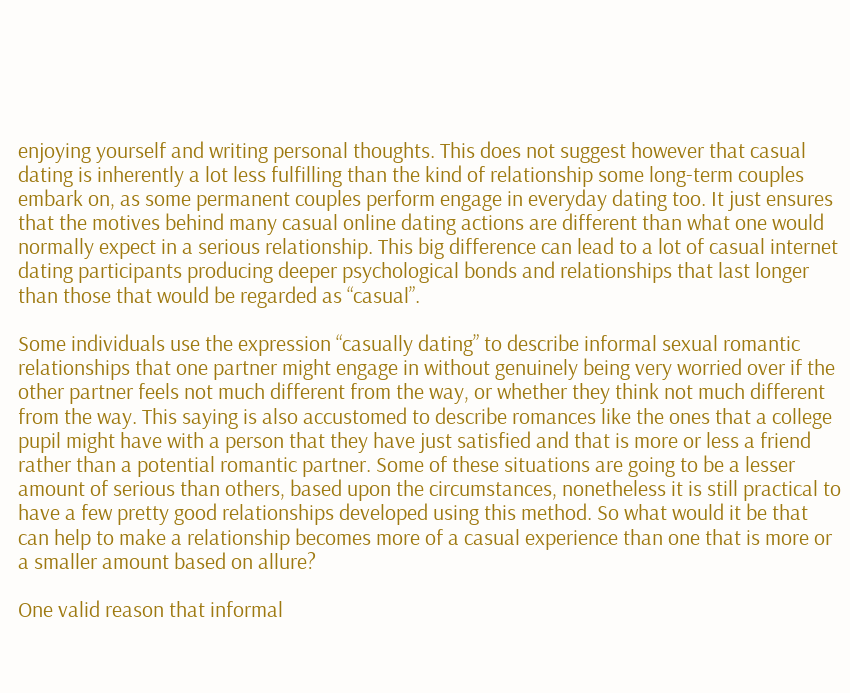enjoying yourself and writing personal thoughts. This does not suggest however that casual dating is inherently a lot less fulfilling than the kind of relationship some long-term couples embark on, as some permanent couples perform engage in everyday dating too. It just ensures that the motives behind many casual online dating actions are different than what one would normally expect in a serious relationship. This big difference can lead to a lot of casual internet dating participants producing deeper psychological bonds and relationships that last longer than those that would be regarded as “casual”.

Some individuals use the expression “casually dating” to describe informal sexual romantic relationships that one partner might engage in without genuinely being very worried over if the other partner feels not much different from the way, or whether they think not much different from the way. This saying is also accustomed to describe romances like the ones that a college pupil might have with a person that they have just satisfied and that is more or less a friend rather than a potential romantic partner. Some of these situations are going to be a lesser amount of serious than others, based upon the circumstances, nonetheless it is still practical to have a few pretty good relationships developed using this method. So what would it be that can help to make a relationship becomes more of a casual experience than one that is more or a smaller amount based on allure?

One valid reason that informal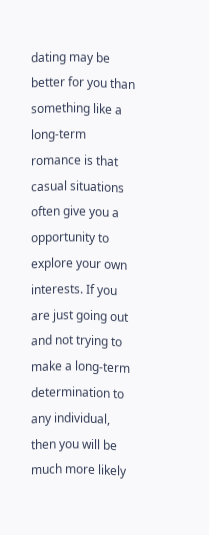dating may be better for you than something like a long-term romance is that casual situations often give you a opportunity to explore your own interests. If you are just going out and not trying to make a long-term determination to any individual, then you will be much more likely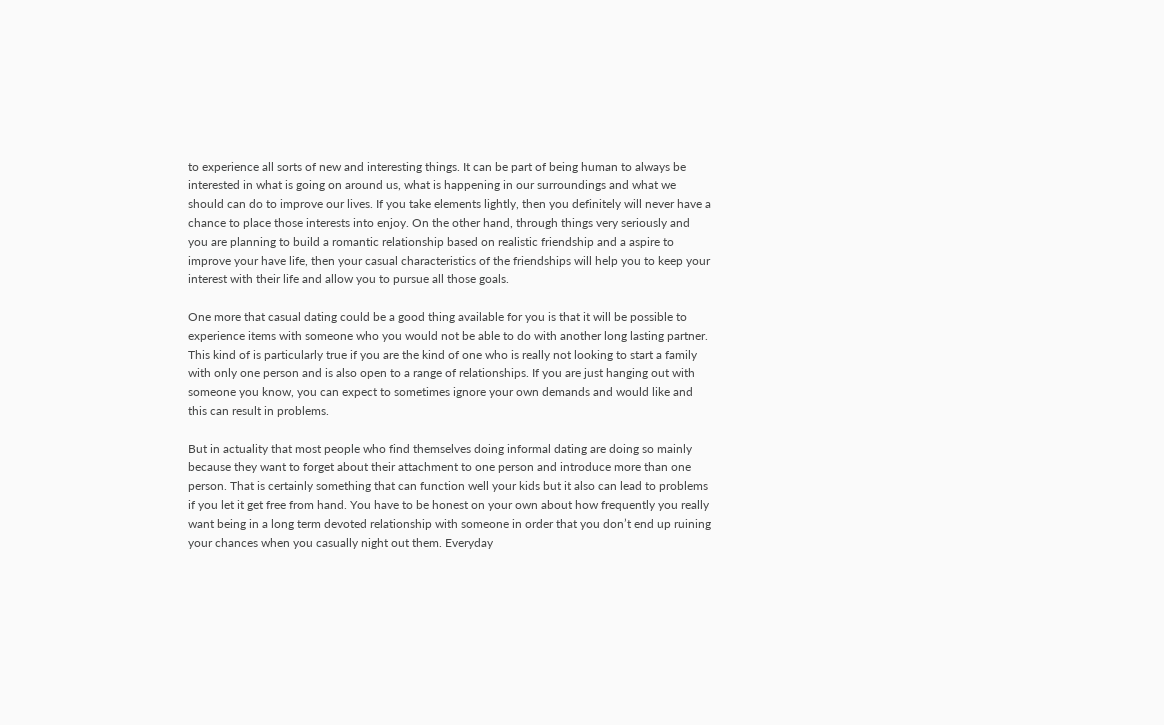to experience all sorts of new and interesting things. It can be part of being human to always be interested in what is going on around us, what is happening in our surroundings and what we should can do to improve our lives. If you take elements lightly, then you definitely will never have a chance to place those interests into enjoy. On the other hand, through things very seriously and you are planning to build a romantic relationship based on realistic friendship and a aspire to improve your have life, then your casual characteristics of the friendships will help you to keep your interest with their life and allow you to pursue all those goals.

One more that casual dating could be a good thing available for you is that it will be possible to experience items with someone who you would not be able to do with another long lasting partner. This kind of is particularly true if you are the kind of one who is really not looking to start a family with only one person and is also open to a range of relationships. If you are just hanging out with someone you know, you can expect to sometimes ignore your own demands and would like and this can result in problems.

But in actuality that most people who find themselves doing informal dating are doing so mainly because they want to forget about their attachment to one person and introduce more than one person. That is certainly something that can function well your kids but it also can lead to problems if you let it get free from hand. You have to be honest on your own about how frequently you really want being in a long term devoted relationship with someone in order that you don’t end up ruining your chances when you casually night out them. Everyday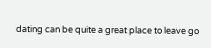dating can be quite a great place to leave go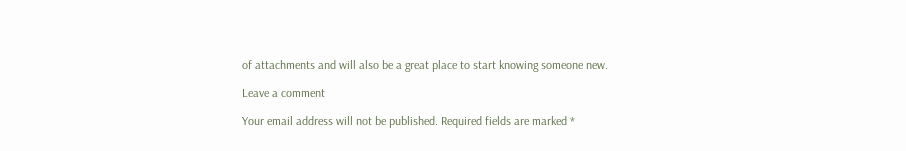of attachments and will also be a great place to start knowing someone new.

Leave a comment

Your email address will not be published. Required fields are marked *